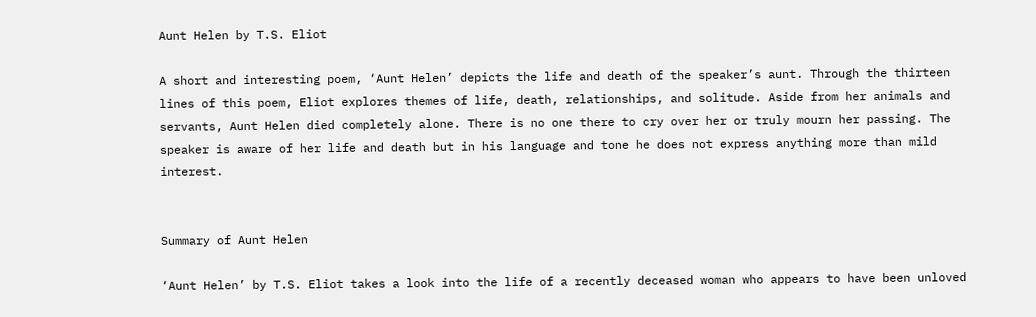Aunt Helen by T.S. Eliot

A short and interesting poem, ‘Aunt Helen’ depicts the life and death of the speaker’s aunt. Through the thirteen lines of this poem, Eliot explores themes of life, death, relationships, and solitude. Aside from her animals and servants, Aunt Helen died completely alone. There is no one there to cry over her or truly mourn her passing. The speaker is aware of her life and death but in his language and tone he does not express anything more than mild interest.


Summary of Aunt Helen

‘Aunt Helen’ by T.S. Eliot takes a look into the life of a recently deceased woman who appears to have been unloved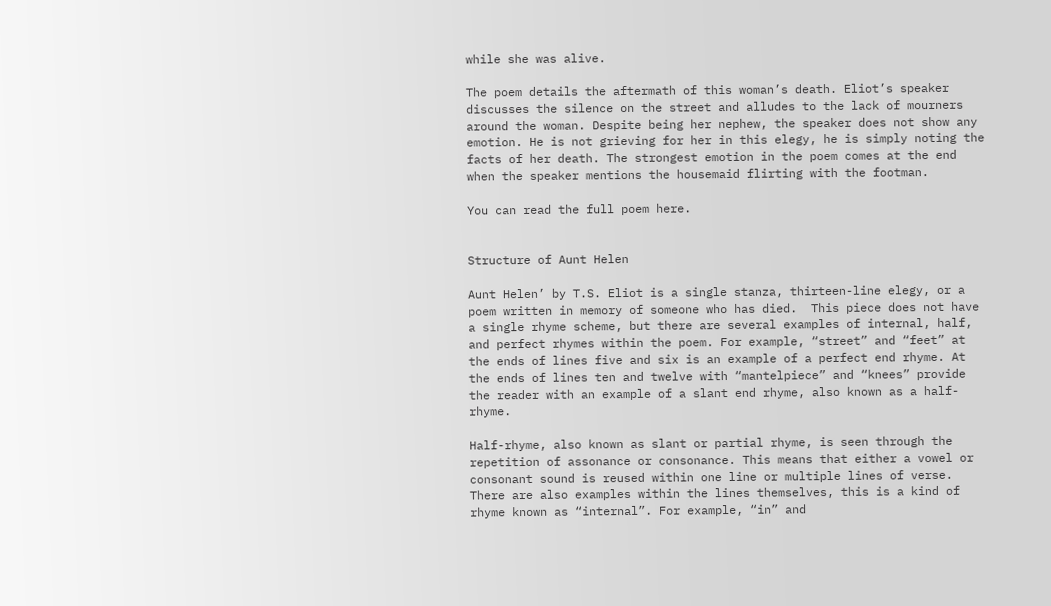while she was alive.

The poem details the aftermath of this woman’s death. Eliot’s speaker discusses the silence on the street and alludes to the lack of mourners around the woman. Despite being her nephew, the speaker does not show any emotion. He is not grieving for her in this elegy, he is simply noting the facts of her death. The strongest emotion in the poem comes at the end when the speaker mentions the housemaid flirting with the footman.

You can read the full poem here.


Structure of Aunt Helen

Aunt Helen’ by T.S. Eliot is a single stanza, thirteen-line elegy, or a poem written in memory of someone who has died.  This piece does not have a single rhyme scheme, but there are several examples of internal, half, and perfect rhymes within the poem. For example, “street” and “feet” at the ends of lines five and six is an example of a perfect end rhyme. At the ends of lines ten and twelve with “mantelpiece” and “knees” provide the reader with an example of a slant end rhyme, also known as a half-rhyme.

Half-rhyme, also known as slant or partial rhyme, is seen through the repetition of assonance or consonance. This means that either a vowel or consonant sound is reused within one line or multiple lines of verse. There are also examples within the lines themselves, this is a kind of rhyme known as “internal”. For example, “in” and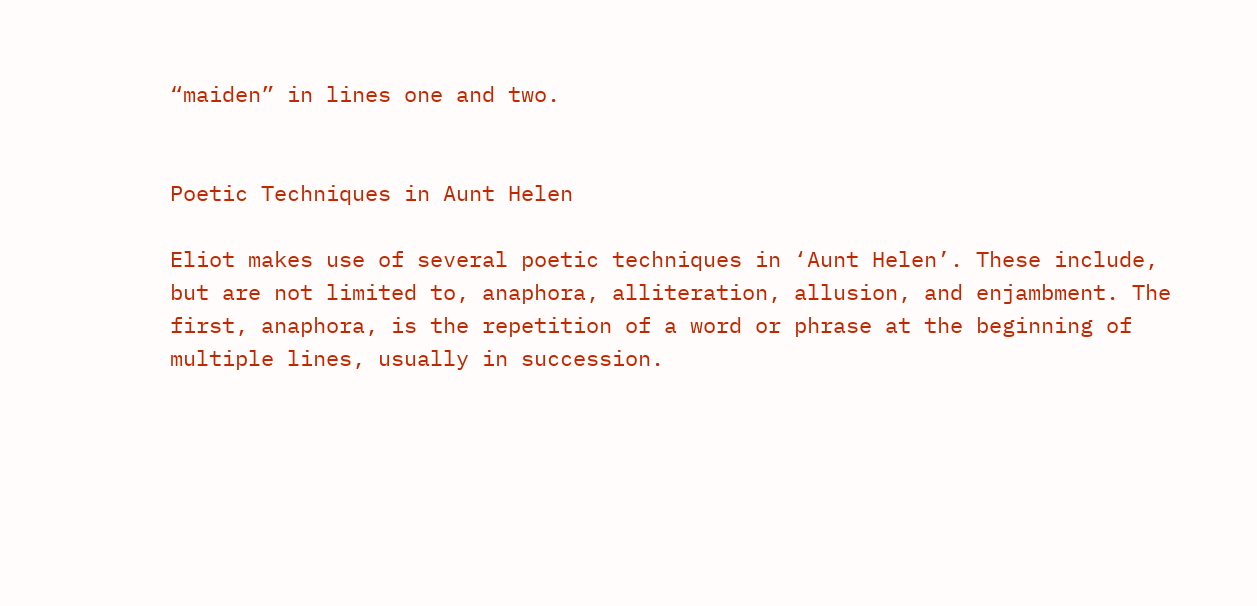“maiden” in lines one and two.


Poetic Techniques in Aunt Helen

Eliot makes use of several poetic techniques in ‘Aunt Helen’. These include, but are not limited to, anaphora, alliteration, allusion, and enjambment. The first, anaphora, is the repetition of a word or phrase at the beginning of multiple lines, usually in succession.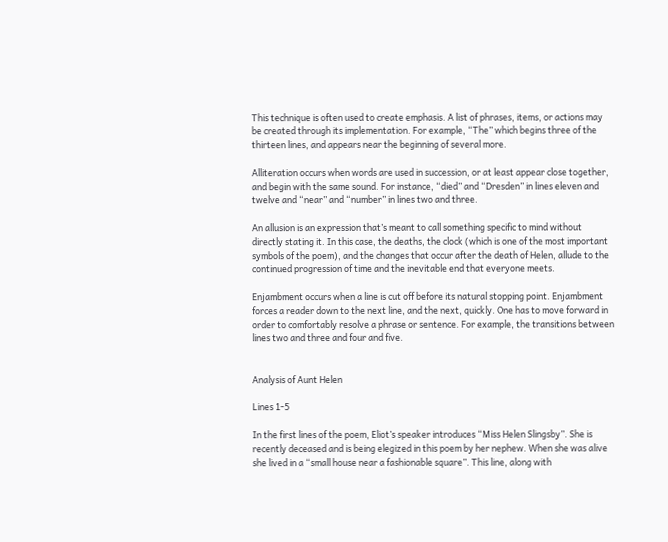This technique is often used to create emphasis. A list of phrases, items, or actions may be created through its implementation. For example, “The” which begins three of the thirteen lines, and appears near the beginning of several more.

Alliteration occurs when words are used in succession, or at least appear close together, and begin with the same sound. For instance, “died” and “Dresden” in lines eleven and twelve and “near” and “number” in lines two and three.

An allusion is an expression that’s meant to call something specific to mind without directly stating it. In this case, the deaths, the clock (which is one of the most important symbols of the poem), and the changes that occur after the death of Helen, allude to the continued progression of time and the inevitable end that everyone meets.

Enjambment occurs when a line is cut off before its natural stopping point. Enjambment forces a reader down to the next line, and the next, quickly. One has to move forward in order to comfortably resolve a phrase or sentence. For example, the transitions between lines two and three and four and five.


Analysis of Aunt Helen

Lines 1-5

In the first lines of the poem, Eliot’s speaker introduces “Miss Helen Slingsby”. She is recently deceased and is being elegized in this poem by her nephew. When she was alive she lived in a “small house near a fashionable square”. This line, along with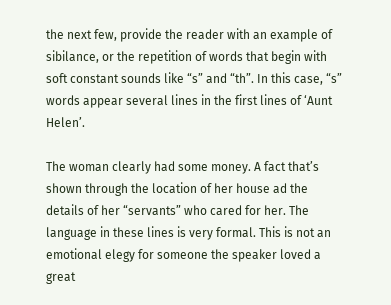the next few, provide the reader with an example of sibilance, or the repetition of words that begin with soft constant sounds like “s” and “th”. In this case, “s” words appear several lines in the first lines of ‘Aunt Helen’.

The woman clearly had some money. A fact that’s shown through the location of her house ad the details of her “servants” who cared for her. The language in these lines is very formal. This is not an emotional elegy for someone the speaker loved a great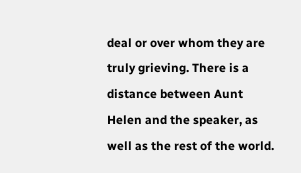deal or over whom they are truly grieving. There is a distance between Aunt Helen and the speaker, as well as the rest of the world.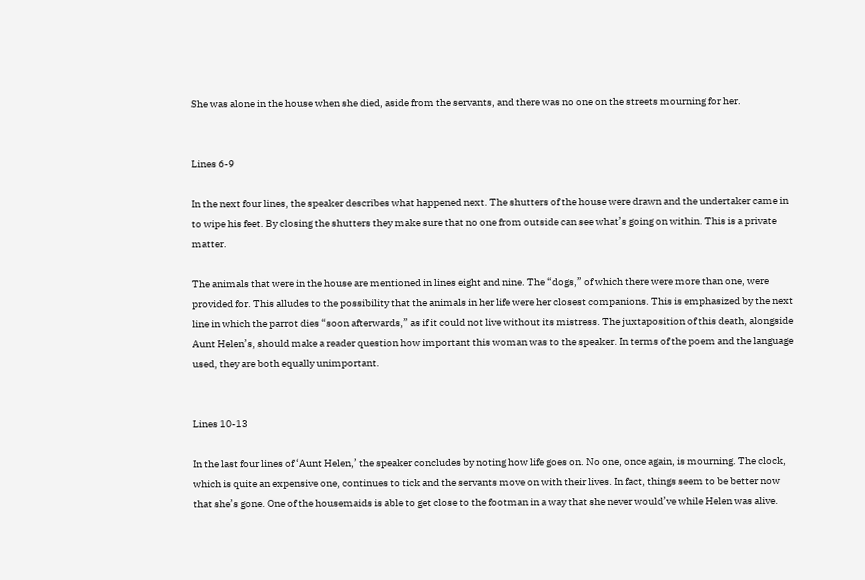She was alone in the house when she died, aside from the servants, and there was no one on the streets mourning for her.


Lines 6-9

In the next four lines, the speaker describes what happened next. The shutters of the house were drawn and the undertaker came in to wipe his feet. By closing the shutters they make sure that no one from outside can see what’s going on within. This is a private matter.

The animals that were in the house are mentioned in lines eight and nine. The “dogs,” of which there were more than one, were provided for. This alludes to the possibility that the animals in her life were her closest companions. This is emphasized by the next line in which the parrot dies “soon afterwards,” as if it could not live without its mistress. The juxtaposition of this death, alongside Aunt Helen’s, should make a reader question how important this woman was to the speaker. In terms of the poem and the language used, they are both equally unimportant.


Lines 10-13

In the last four lines of ‘Aunt Helen,’ the speaker concludes by noting how life goes on. No one, once again, is mourning. The clock, which is quite an expensive one, continues to tick and the servants move on with their lives. In fact, things seem to be better now that she’s gone. One of the housemaids is able to get close to the footman in a way that she never would’ve while Helen was alive.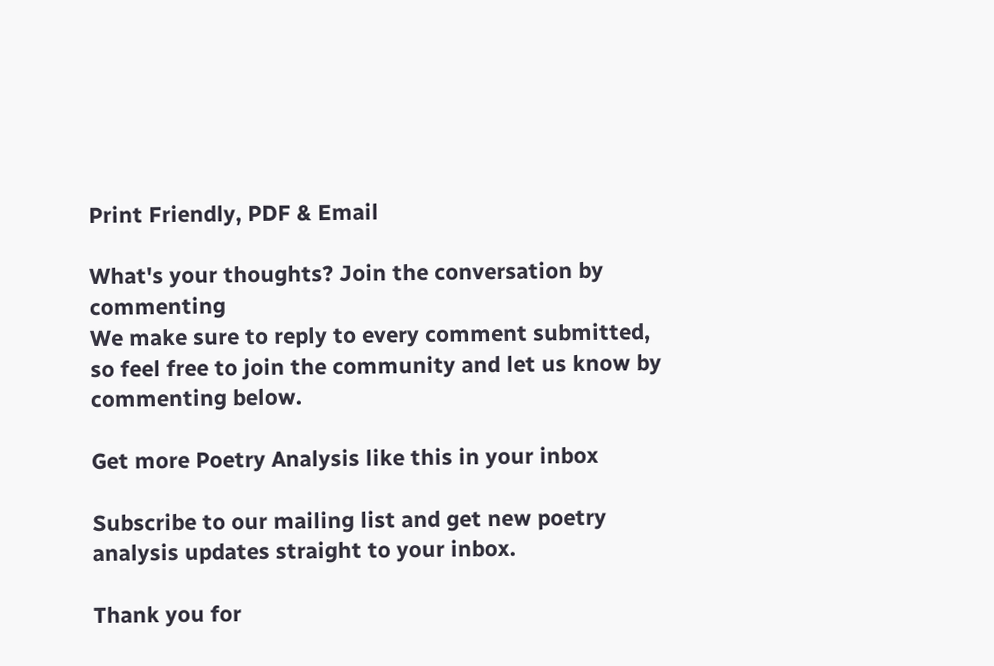Print Friendly, PDF & Email

What's your thoughts? Join the conversation by commenting
We make sure to reply to every comment submitted, so feel free to join the community and let us know by commenting below.

Get more Poetry Analysis like this in your inbox

Subscribe to our mailing list and get new poetry analysis updates straight to your inbox.

Thank you for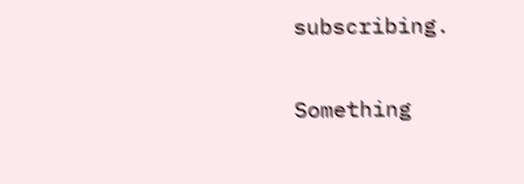subscribing.

Something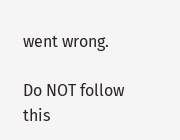went wrong.

Do NOT follow this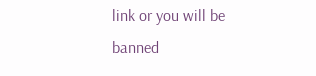link or you will be banned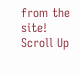from the site!
Scroll Up